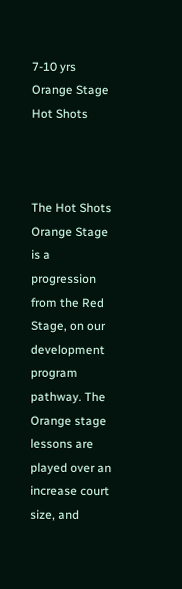7-10 yrs Orange Stage Hot Shots



The Hot Shots Orange Stage is a progression from the Red Stage, on our development program pathway. The Orange stage lessons are played over an increase court size, and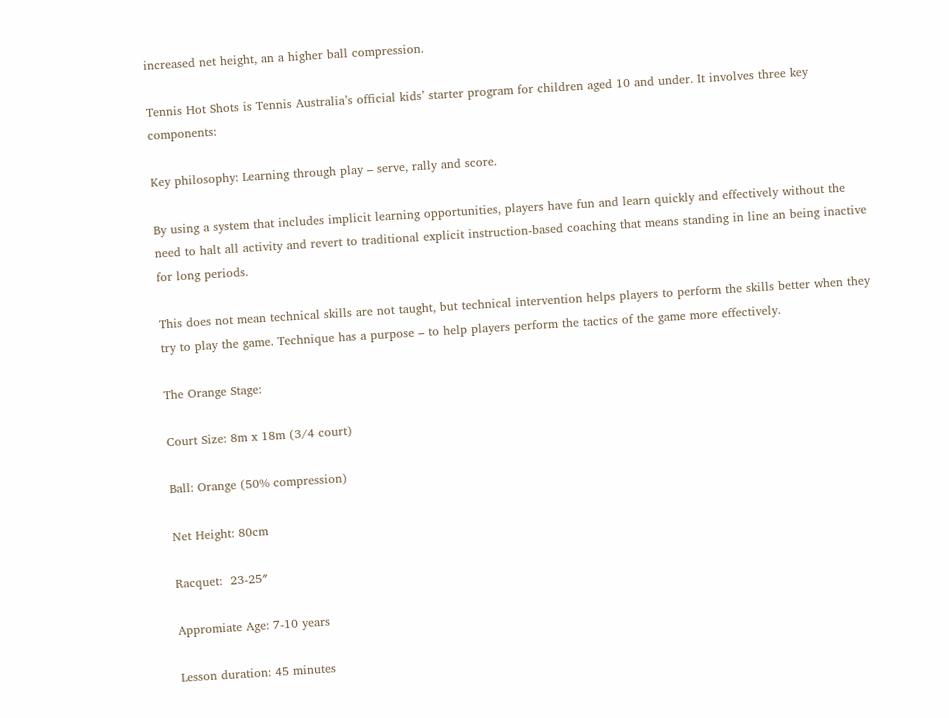increased net height, an a higher ball compression.

Tennis Hot Shots is Tennis Australia’s official kids’ starter program for children aged 10 and under. It involves three key components:

Key philosophy: Learning through play – serve, rally and score.

By using a system that includes implicit learning opportunities, players have fun and learn quickly and effectively without the need to halt all activity and revert to traditional explicit instruction-based coaching that means standing in line an being inactive for long periods.

This does not mean technical skills are not taught, but technical intervention helps players to perform the skills better when they try to play the game. Technique has a purpose – to help players perform the tactics of the game more effectively.

The Orange Stage:

Court Size: 8m x 18m (3/4 court)

Ball: Orange (50% compression)

Net Height: 80cm

Racquet:  23-25″

Appromiate Age: 7-10 years

Lesson duration: 45 minutes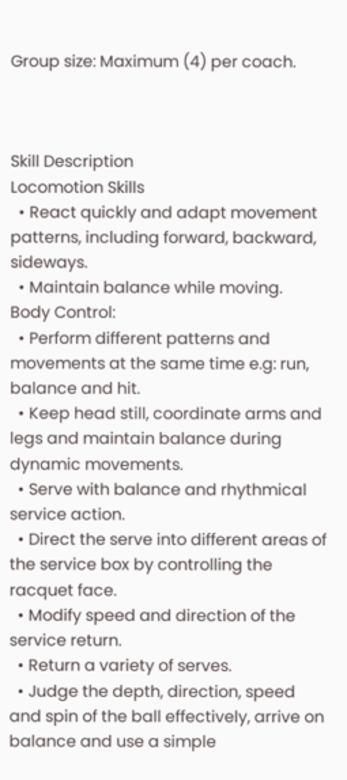Group size: Maximum (4) per coach.



Skill Description
Locomotion Skills
  • React quickly and adapt movement patterns, including forward, backward, sideways.
  • Maintain balance while moving.
Body Control:
  • Perform different patterns and movements at the same time e.g: run, balance and hit.
  • Keep head still, coordinate arms and legs and maintain balance during dynamic movements.
  • Serve with balance and rhythmical service action.
  • Direct the serve into different areas of the service box by controlling the racquet face.
  • Modify speed and direction of the service return.
  • Return a variety of serves.
  • Judge the depth, direction, speed and spin of the ball effectively, arrive on balance and use a simple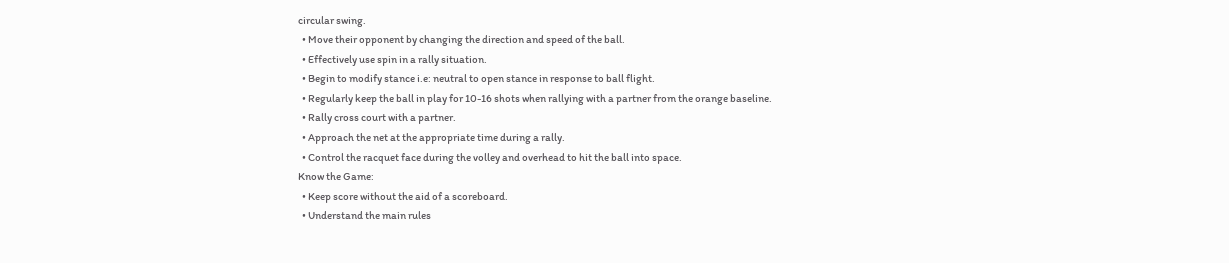circular swing.
  • Move their opponent by changing the direction and speed of the ball.
  • Effectively use spin in a rally situation.
  • Begin to modify stance i.e: neutral to open stance in response to ball flight.
  • Regularly keep the ball in play for 10-16 shots when rallying with a partner from the orange baseline.
  • Rally cross court with a partner.
  • Approach the net at the appropriate time during a rally.
  • Control the racquet face during the volley and overhead to hit the ball into space.
Know the Game:
  • Keep score without the aid of a scoreboard.
  • Understand the main rules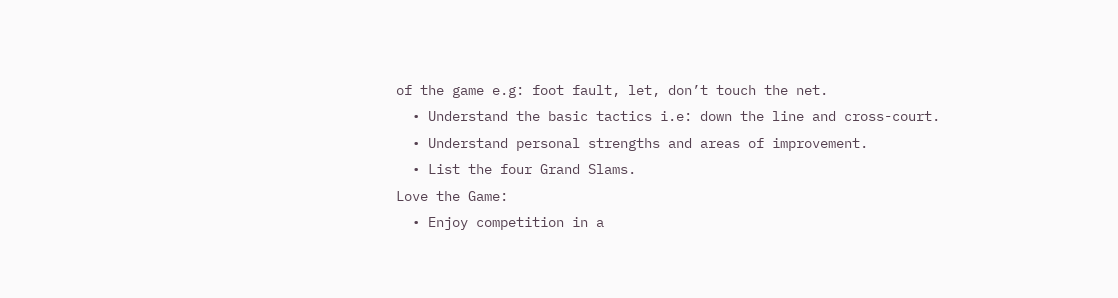of the game e.g: foot fault, let, don’t touch the net.
  • Understand the basic tactics i.e: down the line and cross-court.
  • Understand personal strengths and areas of improvement.
  • List the four Grand Slams.
Love the Game:
  • Enjoy competition in a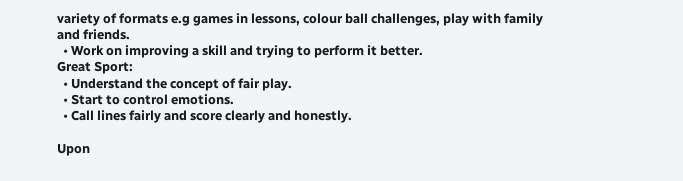variety of formats e.g games in lessons, colour ball challenges, play with family and friends.
  • Work on improving a skill and trying to perform it better.
Great Sport:
  • Understand the concept of fair play.
  • Start to control emotions.
  • Call lines fairly and score clearly and honestly.

Upon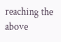reaching the above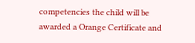competencies the child will be awarded a Orange Certificate and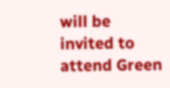will be invited to attend Green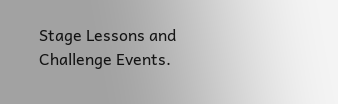Stage Lessons and Challenge Events.